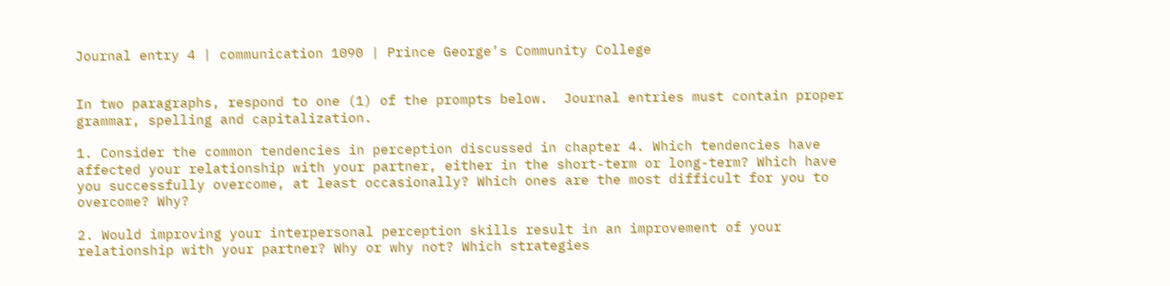Journal entry 4 | communication 1090 | Prince George’s Community College


In two paragraphs, respond to one (1) of the prompts below.  Journal entries must contain proper grammar, spelling and capitalization.

1. Consider the common tendencies in perception discussed in chapter 4. Which tendencies have affected your relationship with your partner, either in the short-term or long-term? Which have you successfully overcome, at least occasionally? Which ones are the most difficult for you to overcome? Why?

2. Would improving your interpersonal perception skills result in an improvement of your relationship with your partner? Why or why not? Which strategies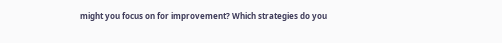might you focus on for improvement? Which strategies do you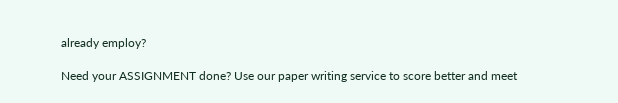already employ?

Need your ASSIGNMENT done? Use our paper writing service to score better and meet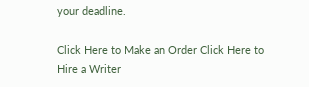your deadline.

Click Here to Make an Order Click Here to Hire a Writer